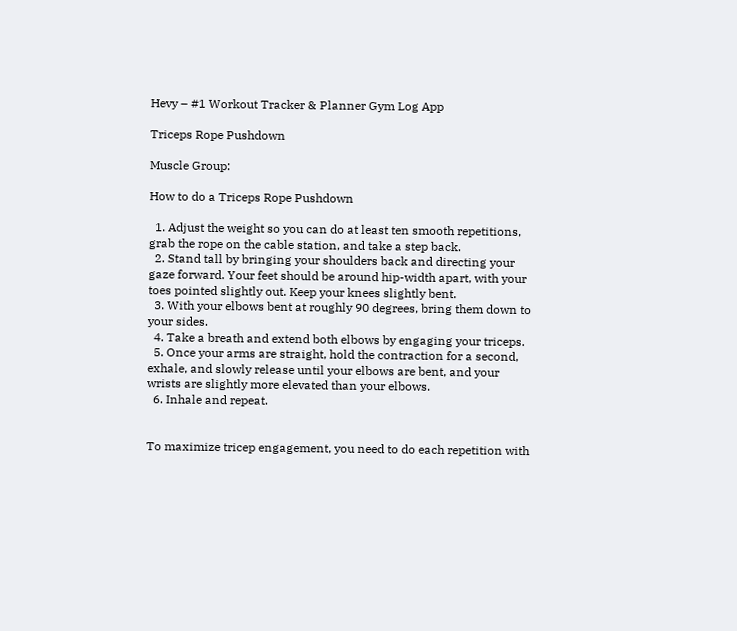Hevy – #1 Workout Tracker & Planner Gym Log App

Triceps Rope Pushdown

Muscle Group:

How to do a Triceps Rope Pushdown

  1. Adjust the weight so you can do at least ten smooth repetitions, grab the rope on the cable station, and take a step back.
  2. Stand tall by bringing your shoulders back and directing your gaze forward. Your feet should be around hip-width apart, with your toes pointed slightly out. Keep your knees slightly bent.
  3. With your elbows bent at roughly 90 degrees, bring them down to your sides.
  4. Take a breath and extend both elbows by engaging your triceps.
  5. Once your arms are straight, hold the contraction for a second, exhale, and slowly release until your elbows are bent, and your wrists are slightly more elevated than your elbows.
  6. Inhale and repeat.


To maximize tricep engagement, you need to do each repetition with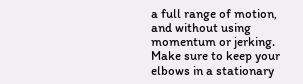a full range of motion, and without using momentum or jerking. Make sure to keep your elbows in a stationary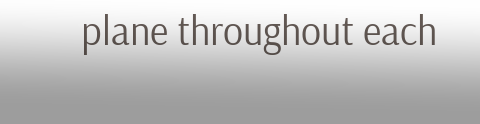plane throughout each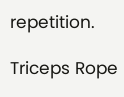repetition.

Triceps Rope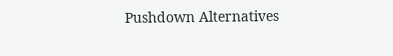Pushdown Alternatives